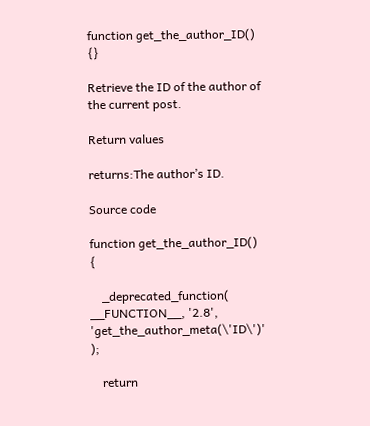function get_the_author_ID() {}

Retrieve the ID of the author of the current post.

Return values

returns:The author’s ID.

Source code

function get_the_author_ID() {

    _deprecated_function( __FUNCTION__, '2.8', 'get_the_author_meta(\'ID\')' );

    return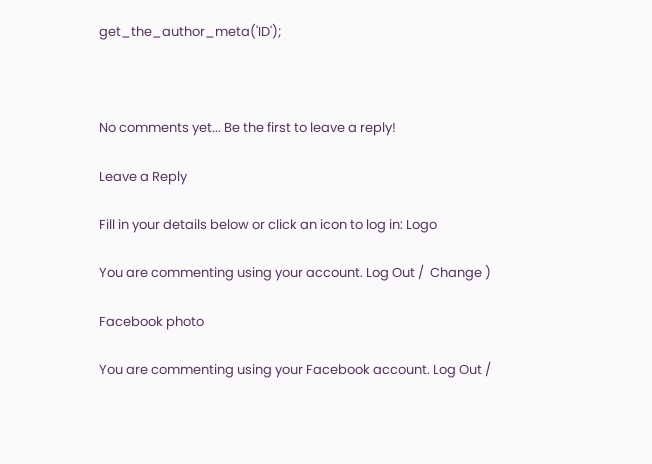get_the_author_meta('ID');



No comments yet... Be the first to leave a reply!

Leave a Reply

Fill in your details below or click an icon to log in: Logo

You are commenting using your account. Log Out /  Change )

Facebook photo

You are commenting using your Facebook account. Log Out /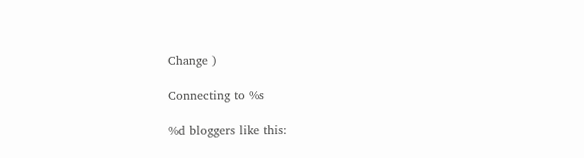Change )

Connecting to %s

%d bloggers like this: